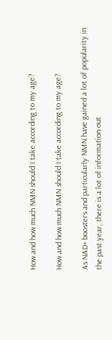How and how much NMN should I take according to my age?

How and how much NMN should I take according to my age?

As NAD+ boosters and particularly NMN have gained a lot of popularity in the past year, there is a lot of information out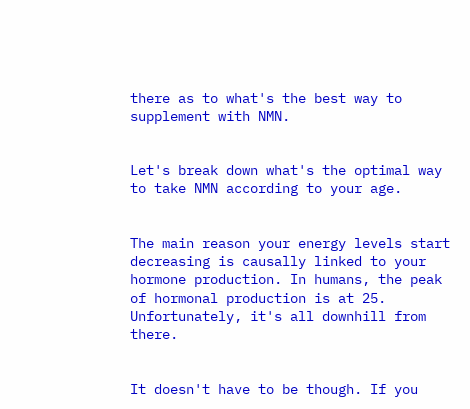there as to what's the best way to supplement with NMN.


Let's break down what's the optimal way to take NMN according to your age.


The main reason your energy levels start decreasing is causally linked to your hormone production. In humans, the peak of hormonal production is at 25. Unfortunately, it's all downhill from there.


It doesn't have to be though. If you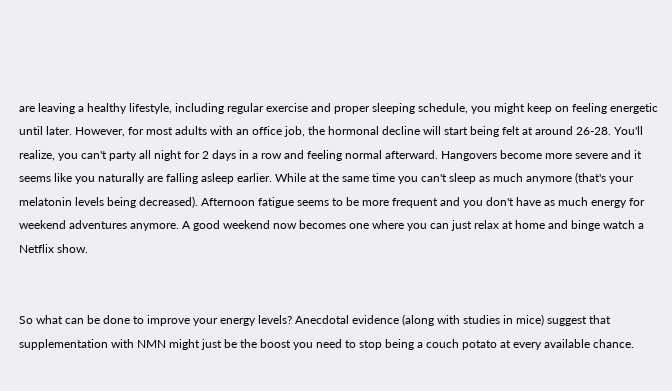are leaving a healthy lifestyle, including regular exercise and proper sleeping schedule, you might keep on feeling energetic until later. However, for most adults with an office job, the hormonal decline will start being felt at around 26-28. You'll realize, you can't party all night for 2 days in a row and feeling normal afterward. Hangovers become more severe and it seems like you naturally are falling asleep earlier. While at the same time you can't sleep as much anymore (that's your melatonin levels being decreased). Afternoon fatigue seems to be more frequent and you don't have as much energy for weekend adventures anymore. A good weekend now becomes one where you can just relax at home and binge watch a Netflix show.


So what can be done to improve your energy levels? Anecdotal evidence (along with studies in mice) suggest that supplementation with NMN might just be the boost you need to stop being a couch potato at every available chance.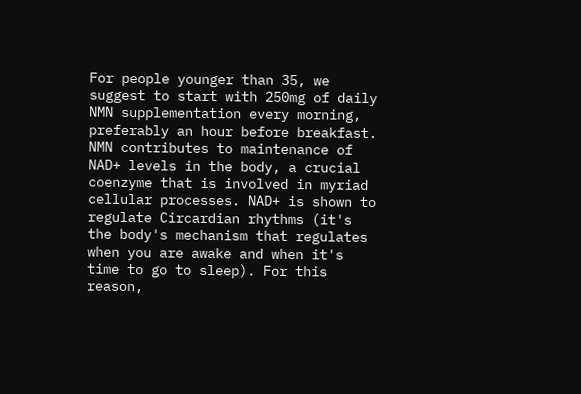For people younger than 35, we suggest to start with 250mg of daily NMN supplementation every morning, preferably an hour before breakfast. NMN contributes to maintenance of NAD+ levels in the body, a crucial coenzyme that is involved in myriad cellular processes. NAD+ is shown to regulate Circardian rhythms (it's the body's mechanism that regulates when you are awake and when it's time to go to sleep). For this reason,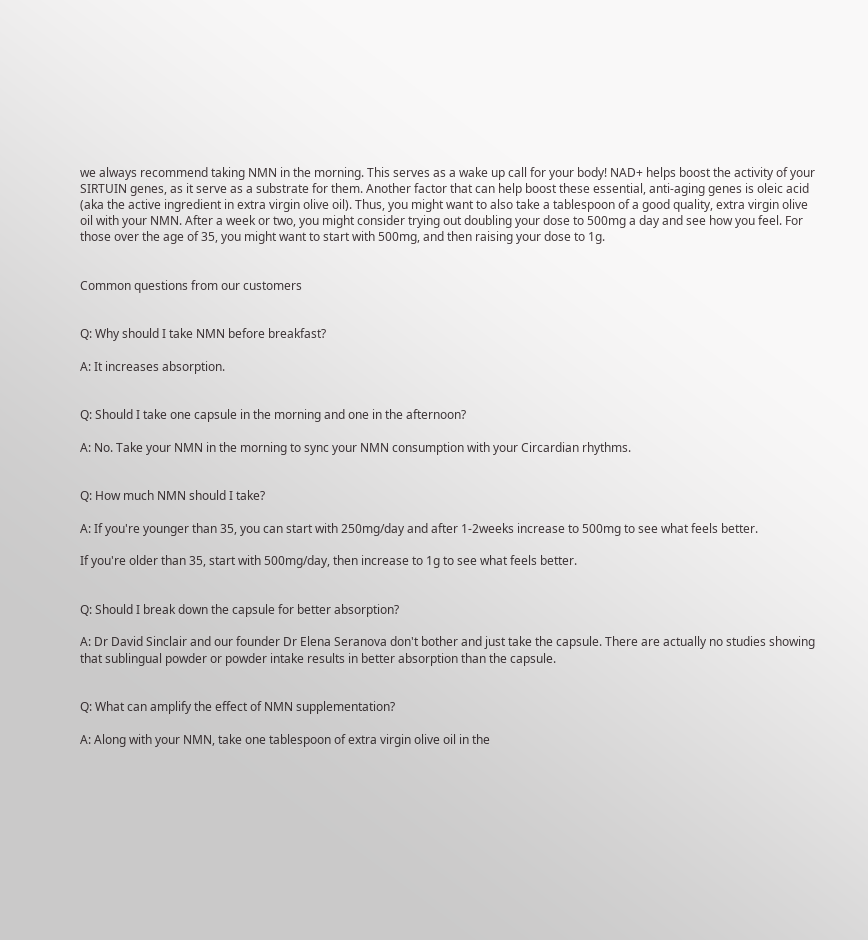we always recommend taking NMN in the morning. This serves as a wake up call for your body! NAD+ helps boost the activity of your SIRTUIN genes, as it serve as a substrate for them. Another factor that can help boost these essential, anti-aging genes is oleic acid (aka the active ingredient in extra virgin olive oil). Thus, you might want to also take a tablespoon of a good quality, extra virgin olive oil with your NMN. After a week or two, you might consider trying out doubling your dose to 500mg a day and see how you feel. For those over the age of 35, you might want to start with 500mg, and then raising your dose to 1g.


Common questions from our customers


Q: Why should I take NMN before breakfast?

A: It increases absorption.


Q: Should I take one capsule in the morning and one in the afternoon?

A: No. Take your NMN in the morning to sync your NMN consumption with your Circardian rhythms.


Q: How much NMN should I take?

A: If you're younger than 35, you can start with 250mg/day and after 1-2weeks increase to 500mg to see what feels better.

If you're older than 35, start with 500mg/day, then increase to 1g to see what feels better.


Q: Should I break down the capsule for better absorption?

A: Dr David Sinclair and our founder Dr Elena Seranova don't bother and just take the capsule. There are actually no studies showing that sublingual powder or powder intake results in better absorption than the capsule.


Q: What can amplify the effect of NMN supplementation?

A: Along with your NMN, take one tablespoon of extra virgin olive oil in the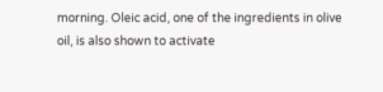morning. Oleic acid, one of the ingredients in olive oil, is also shown to activate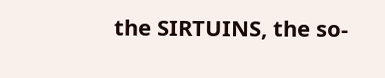the SIRTUINS, the so-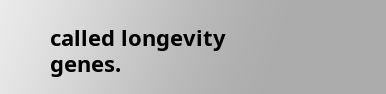called longevity genes.